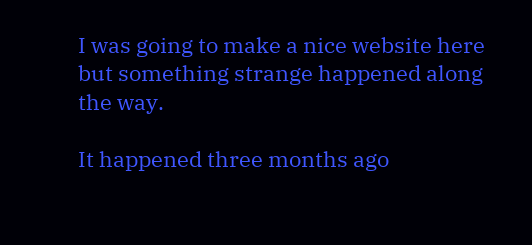I was going to make a nice website here but something strange happened along the way.

It happened three months ago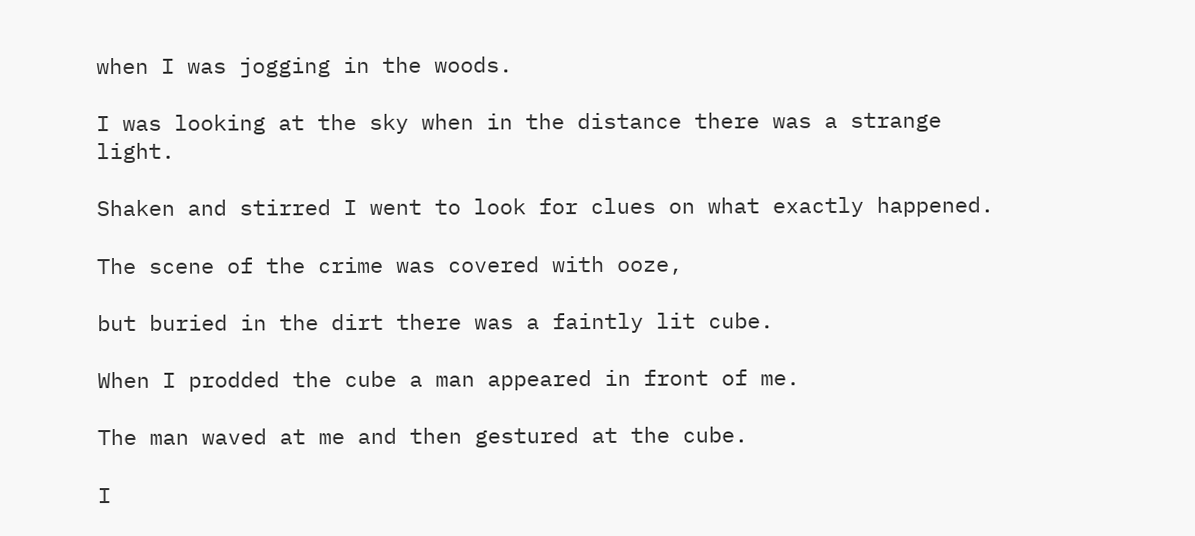when I was jogging in the woods.

I was looking at the sky when in the distance there was a strange light.

Shaken and stirred I went to look for clues on what exactly happened.

The scene of the crime was covered with ooze,

but buried in the dirt there was a faintly lit cube.

When I prodded the cube a man appeared in front of me.

The man waved at me and then gestured at the cube.

I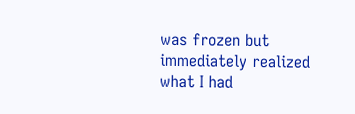was frozen but immediately realized what I had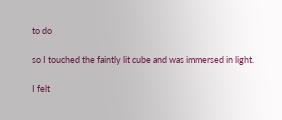to do

so I touched the faintly lit cube and was immersed in light.

I felt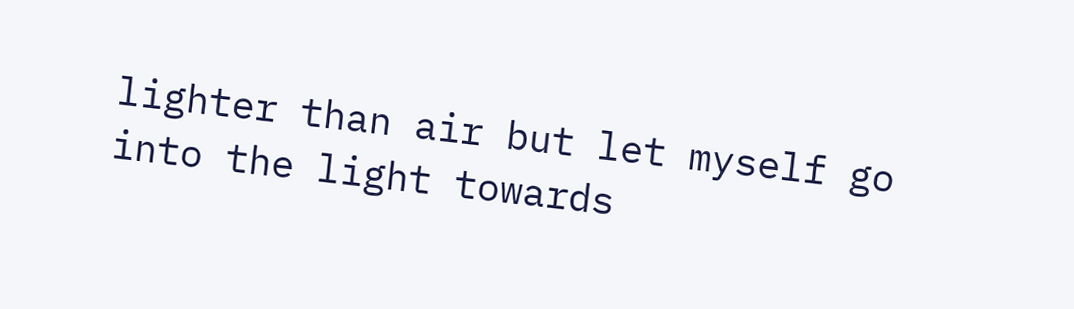lighter than air but let myself go into the light towards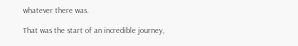whatever there was.

That was the start of an incredible journey,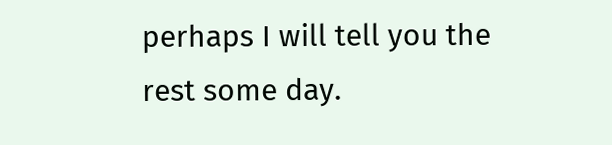perhaps I will tell you the rest some day.